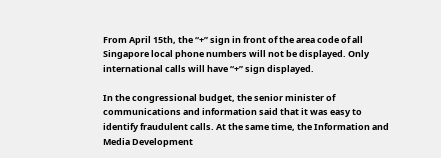From April 15th, the “+” sign in front of the area code of all Singapore local phone numbers will not be displayed. Only international calls will have “+” sign displayed.

In the congressional budget, the senior minister of communications and information said that it was easy to identify fraudulent calls. At the same time, the Information and Media Development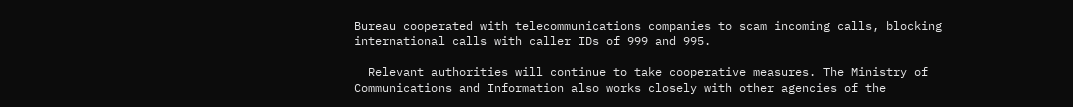Bureau cooperated with telecommunications companies to scam incoming calls, blocking international calls with caller IDs of 999 and 995.

  Relevant authorities will continue to take cooperative measures. The Ministry of Communications and Information also works closely with other agencies of the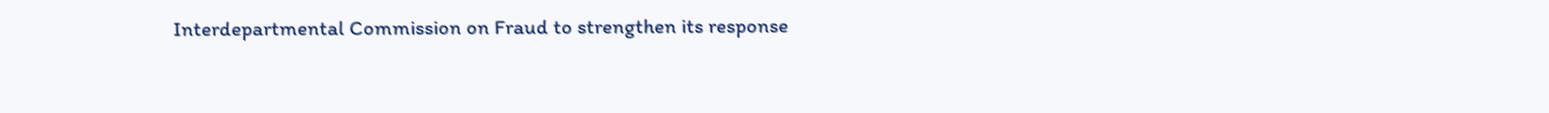Interdepartmental Commission on Fraud to strengthen its response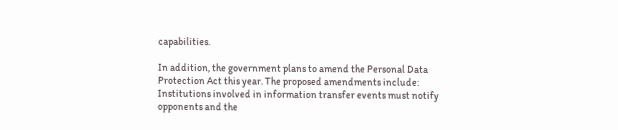capabilities.

In addition, the government plans to amend the Personal Data Protection Act this year. The proposed amendments include: Institutions involved in information transfer events must notify opponents and the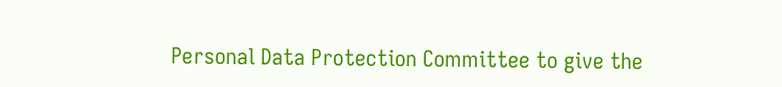Personal Data Protection Committee to give the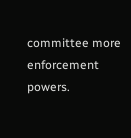committee more enforcement powers.